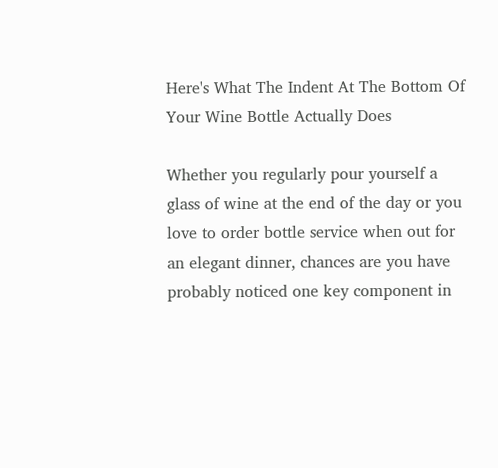Here's What The Indent At The Bottom Of Your Wine Bottle Actually Does

Whether you regularly pour yourself a glass of wine at the end of the day or you love to order bottle service when out for an elegant dinner, chances are you have probably noticed one key component in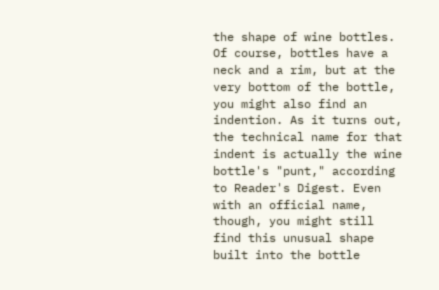the shape of wine bottles. Of course, bottles have a neck and a rim, but at the very bottom of the bottle, you might also find an indention. As it turns out, the technical name for that indent is actually the wine bottle's "punt," according to Reader's Digest. Even with an official name, though, you might still find this unusual shape built into the bottle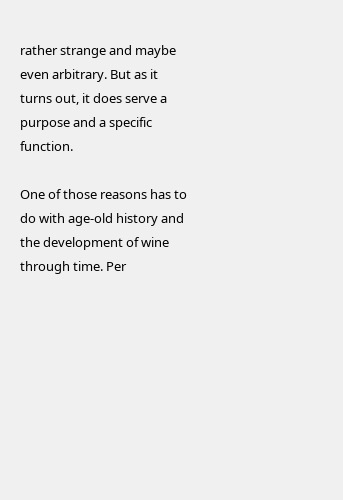rather strange and maybe even arbitrary. But as it turns out, it does serve a purpose and a specific function.

One of those reasons has to do with age-old history and the development of wine through time. Per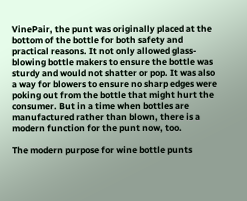VinePair, the punt was originally placed at the bottom of the bottle for both safety and practical reasons. It not only allowed glass-blowing bottle makers to ensure the bottle was sturdy and would not shatter or pop. It was also a way for blowers to ensure no sharp edges were poking out from the bottle that might hurt the consumer. But in a time when bottles are manufactured rather than blown, there is a modern function for the punt now, too.

The modern purpose for wine bottle punts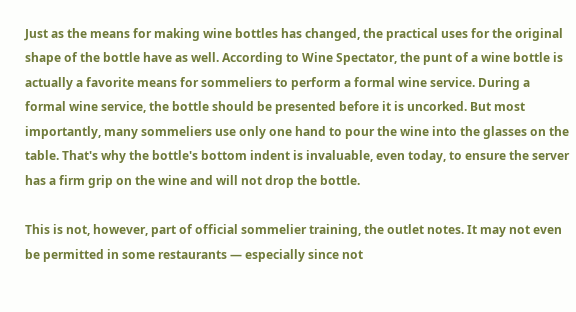Just as the means for making wine bottles has changed, the practical uses for the original shape of the bottle have as well. According to Wine Spectator, the punt of a wine bottle is actually a favorite means for sommeliers to perform a formal wine service. During a formal wine service, the bottle should be presented before it is uncorked. But most importantly, many sommeliers use only one hand to pour the wine into the glasses on the table. That's why the bottle's bottom indent is invaluable, even today, to ensure the server has a firm grip on the wine and will not drop the bottle.

This is not, however, part of official sommelier training, the outlet notes. It may not even be permitted in some restaurants — especially since not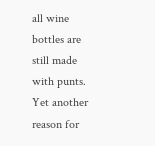all wine bottles are still made with punts. Yet another reason for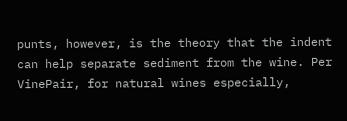punts, however, is the theory that the indent can help separate sediment from the wine. Per VinePair, for natural wines especially,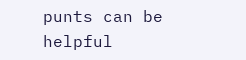punts can be helpful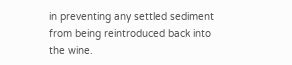in preventing any settled sediment from being reintroduced back into the wine.